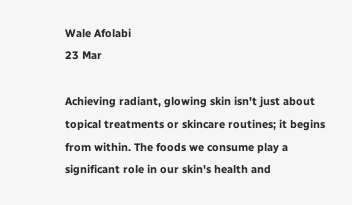Wale Afolabi
23 Mar

Achieving radiant, glowing skin isn't just about topical treatments or skincare routines; it begins from within. The foods we consume play a significant role in our skin's health and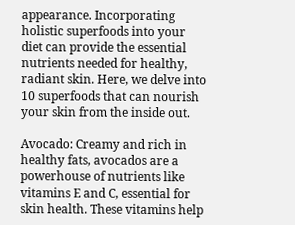appearance. Incorporating holistic superfoods into your diet can provide the essential nutrients needed for healthy, radiant skin. Here, we delve into 10 superfoods that can nourish your skin from the inside out.

Avocado: Creamy and rich in healthy fats, avocados are a powerhouse of nutrients like vitamins E and C, essential for skin health. These vitamins help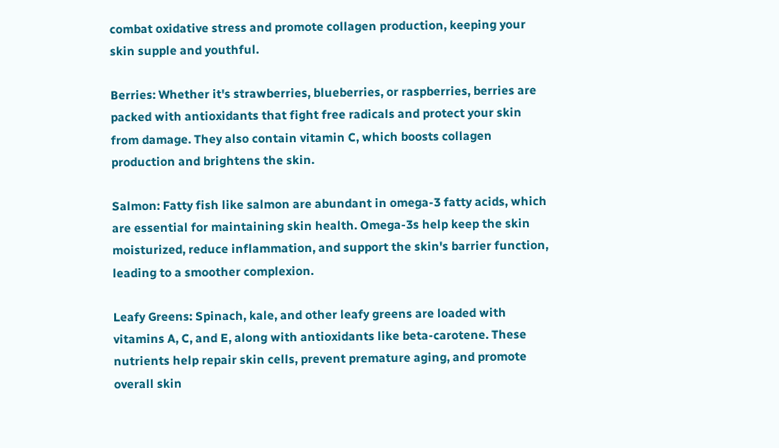combat oxidative stress and promote collagen production, keeping your skin supple and youthful.

Berries: Whether it's strawberries, blueberries, or raspberries, berries are packed with antioxidants that fight free radicals and protect your skin from damage. They also contain vitamin C, which boosts collagen production and brightens the skin.

Salmon: Fatty fish like salmon are abundant in omega-3 fatty acids, which are essential for maintaining skin health. Omega-3s help keep the skin moisturized, reduce inflammation, and support the skin's barrier function, leading to a smoother complexion.

Leafy Greens: Spinach, kale, and other leafy greens are loaded with vitamins A, C, and E, along with antioxidants like beta-carotene. These nutrients help repair skin cells, prevent premature aging, and promote overall skin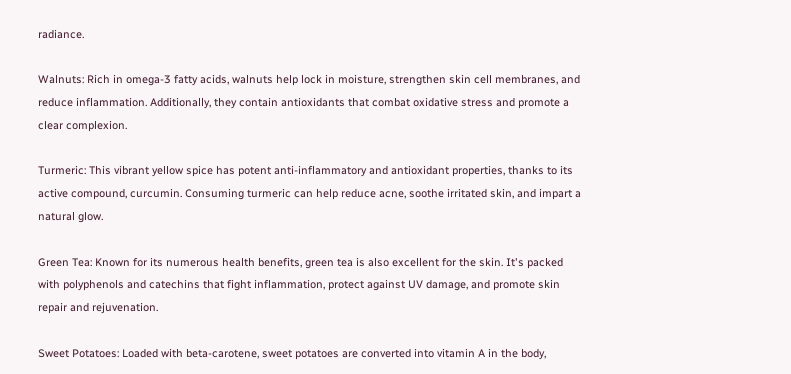radiance.

Walnuts: Rich in omega-3 fatty acids, walnuts help lock in moisture, strengthen skin cell membranes, and reduce inflammation. Additionally, they contain antioxidants that combat oxidative stress and promote a clear complexion.

Turmeric: This vibrant yellow spice has potent anti-inflammatory and antioxidant properties, thanks to its active compound, curcumin. Consuming turmeric can help reduce acne, soothe irritated skin, and impart a natural glow.

Green Tea: Known for its numerous health benefits, green tea is also excellent for the skin. It's packed with polyphenols and catechins that fight inflammation, protect against UV damage, and promote skin repair and rejuvenation.

Sweet Potatoes: Loaded with beta-carotene, sweet potatoes are converted into vitamin A in the body,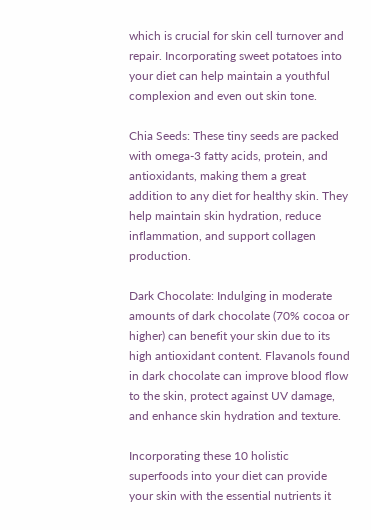which is crucial for skin cell turnover and repair. Incorporating sweet potatoes into your diet can help maintain a youthful complexion and even out skin tone.

Chia Seeds: These tiny seeds are packed with omega-3 fatty acids, protein, and antioxidants, making them a great addition to any diet for healthy skin. They help maintain skin hydration, reduce inflammation, and support collagen production.

Dark Chocolate: Indulging in moderate amounts of dark chocolate (70% cocoa or higher) can benefit your skin due to its high antioxidant content. Flavanols found in dark chocolate can improve blood flow to the skin, protect against UV damage, and enhance skin hydration and texture.

Incorporating these 10 holistic superfoods into your diet can provide your skin with the essential nutrients it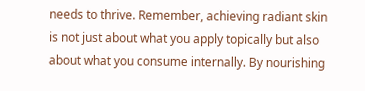needs to thrive. Remember, achieving radiant skin is not just about what you apply topically but also about what you consume internally. By nourishing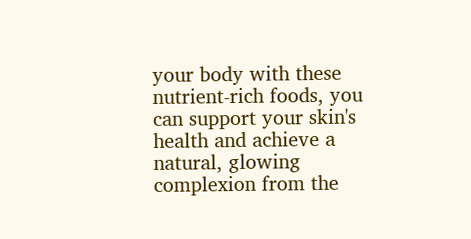your body with these nutrient-rich foods, you can support your skin's health and achieve a natural, glowing complexion from the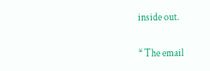inside out.

* The email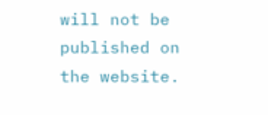will not be published on the website.